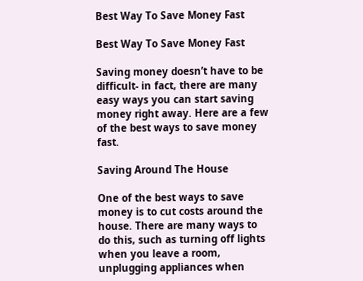Best Way To Save Money Fast

Best Way To Save Money Fast

Saving money doesn’t have to be difficult- in fact, there are many easy ways you can start saving money right away. Here are a few of the best ways to save money fast.

Saving Around The House

One of the best ways to save money is to cut costs around the house. There are many ways to do this, such as turning off lights when you leave a room, unplugging appliances when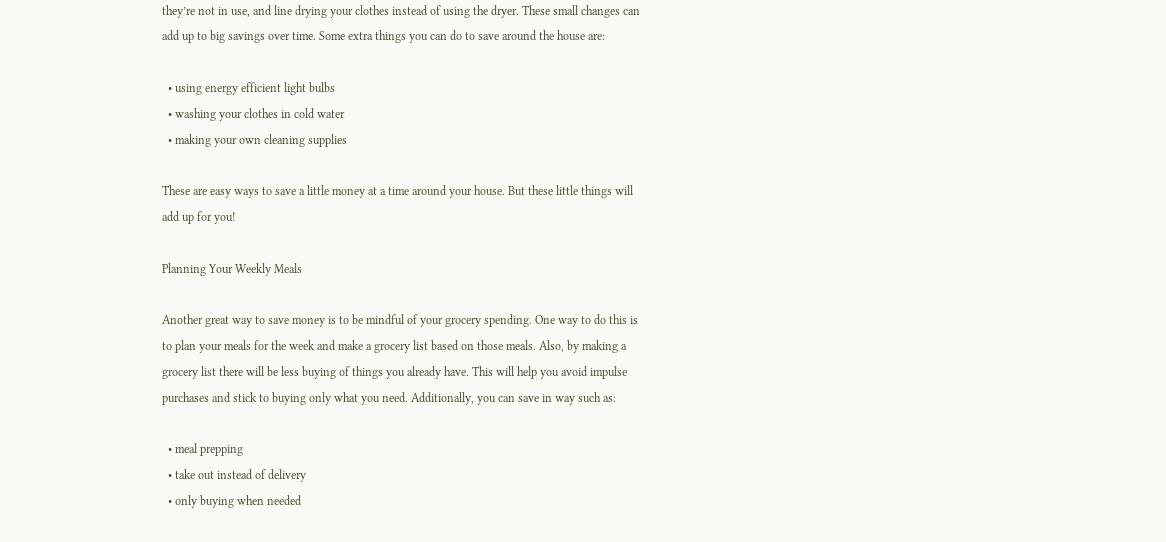they’re not in use, and line drying your clothes instead of using the dryer. These small changes can add up to big savings over time. Some extra things you can do to save around the house are:

  • using energy efficient light bulbs
  • washing your clothes in cold water
  • making your own cleaning supplies

These are easy ways to save a little money at a time around your house. But these little things will add up for you!

Planning Your Weekly Meals

Another great way to save money is to be mindful of your grocery spending. One way to do this is to plan your meals for the week and make a grocery list based on those meals. Also, by making a grocery list there will be less buying of things you already have. This will help you avoid impulse purchases and stick to buying only what you need. Additionally, you can save in way such as:

  • meal prepping
  • take out instead of delivery
  • only buying when needed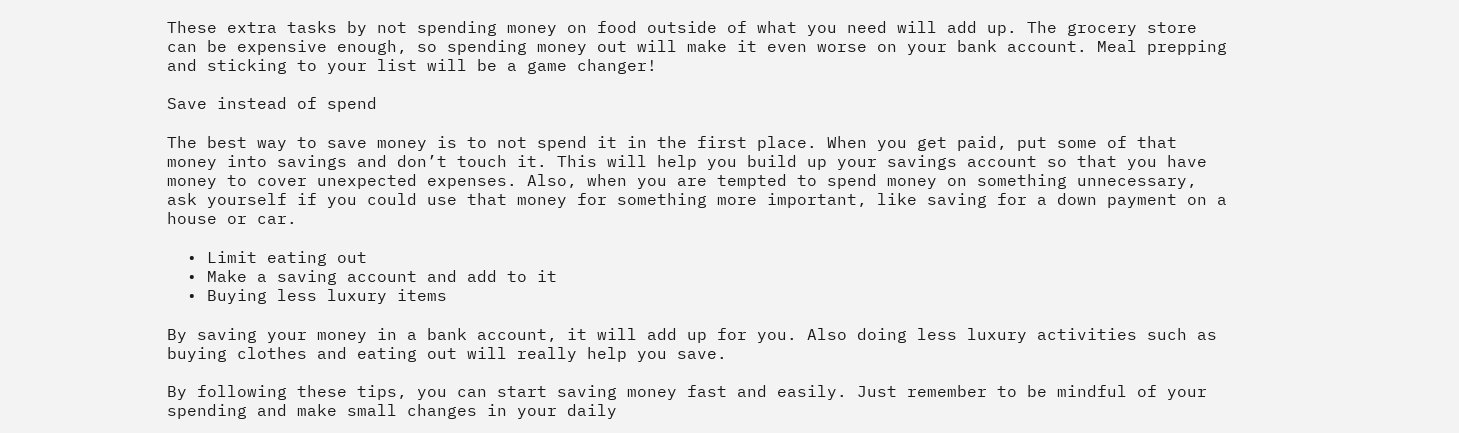These extra tasks by not spending money on food outside of what you need will add up. The grocery store can be expensive enough, so spending money out will make it even worse on your bank account. Meal prepping and sticking to your list will be a game changer!

Save instead of spend

The best way to save money is to not spend it in the first place. When you get paid, put some of that money into savings and don’t touch it. This will help you build up your savings account so that you have money to cover unexpected expenses. Also, when you are tempted to spend money on something unnecessary, ask yourself if you could use that money for something more important, like saving for a down payment on a house or car.

  • Limit eating out
  • Make a saving account and add to it
  • Buying less luxury items

By saving your money in a bank account, it will add up for you. Also doing less luxury activities such as buying clothes and eating out will really help you save.

By following these tips, you can start saving money fast and easily. Just remember to be mindful of your spending and make small changes in your daily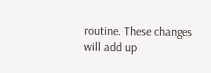routine. These changes will add up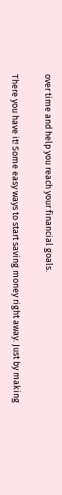over time and help you reach your financial goals.

There you have it! Some easy ways to start saving money right away. Just by making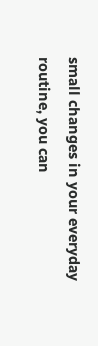small changes in your everyday routine, you can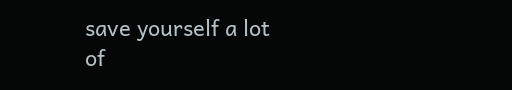save yourself a lot of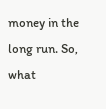money in the long run. So, what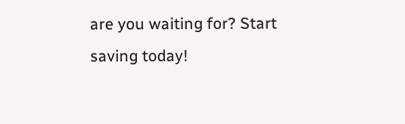are you waiting for? Start saving today!